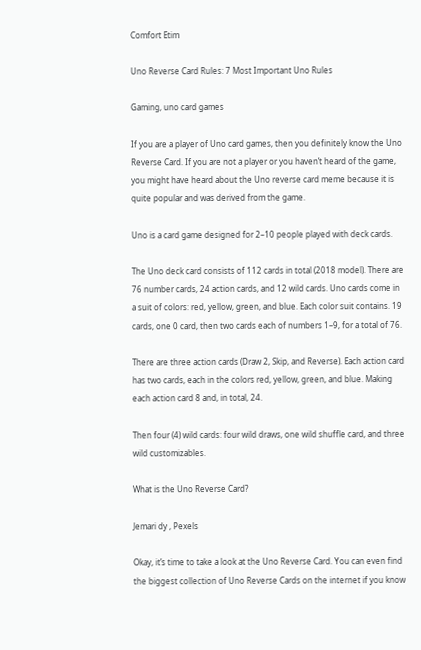Comfort Etim

Uno Reverse Card Rules: 7 Most Important Uno Rules

Gaming, uno card games

If you are a player of Uno card games, then you definitely know the Uno Reverse Card. If you are not a player or you haven’t heard of the game, you might have heard about the Uno reverse card meme because it is quite popular and was derived from the game.

Uno is a card game designed for 2–10 people played with deck cards.

The Uno deck card consists of 112 cards in total (2018 model). There are 76 number cards, 24 action cards, and 12 wild cards. Uno cards come in a suit of colors: red, yellow, green, and blue. Each color suit contains. 19 cards, one 0 card, then two cards each of numbers 1–9, for a total of 76.

There are three action cards (Draw 2, Skip, and Reverse). Each action card has two cards, each in the colors red, yellow, green, and blue. Making each action card 8 and, in total, 24.

Then four (4) wild cards: four wild draws, one wild shuffle card, and three wild customizables.

What is the Uno Reverse Card?

Jemari dy , Pexels

Okay, it’s time to take a look at the Uno Reverse Card. You can even find the biggest collection of Uno Reverse Cards on the internet if you know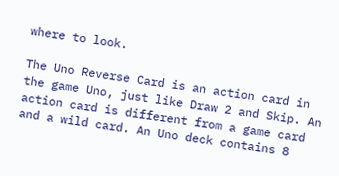where to look.

The Uno Reverse Card is an action card in the game Uno, just like Draw 2 and Skip. An action card is different from a game card and a wild card. An Uno deck contains 8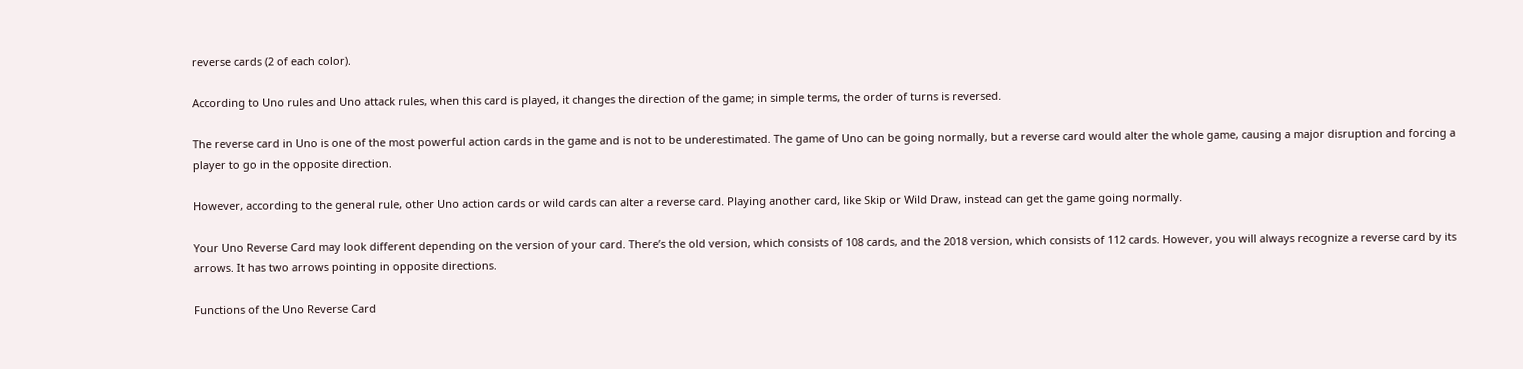reverse cards (2 of each color).

According to Uno rules and Uno attack rules, when this card is played, it changes the direction of the game; in simple terms, the order of turns is reversed.

The reverse card in Uno is one of the most powerful action cards in the game and is not to be underestimated. The game of Uno can be going normally, but a reverse card would alter the whole game, causing a major disruption and forcing a player to go in the opposite direction.

However, according to the general rule, other Uno action cards or wild cards can alter a reverse card. Playing another card, like Skip or Wild Draw, instead can get the game going normally.

Your Uno Reverse Card may look different depending on the version of your card. There’s the old version, which consists of 108 cards, and the 2018 version, which consists of 112 cards. However, you will always recognize a reverse card by its arrows. It has two arrows pointing in opposite directions.

Functions of the Uno Reverse Card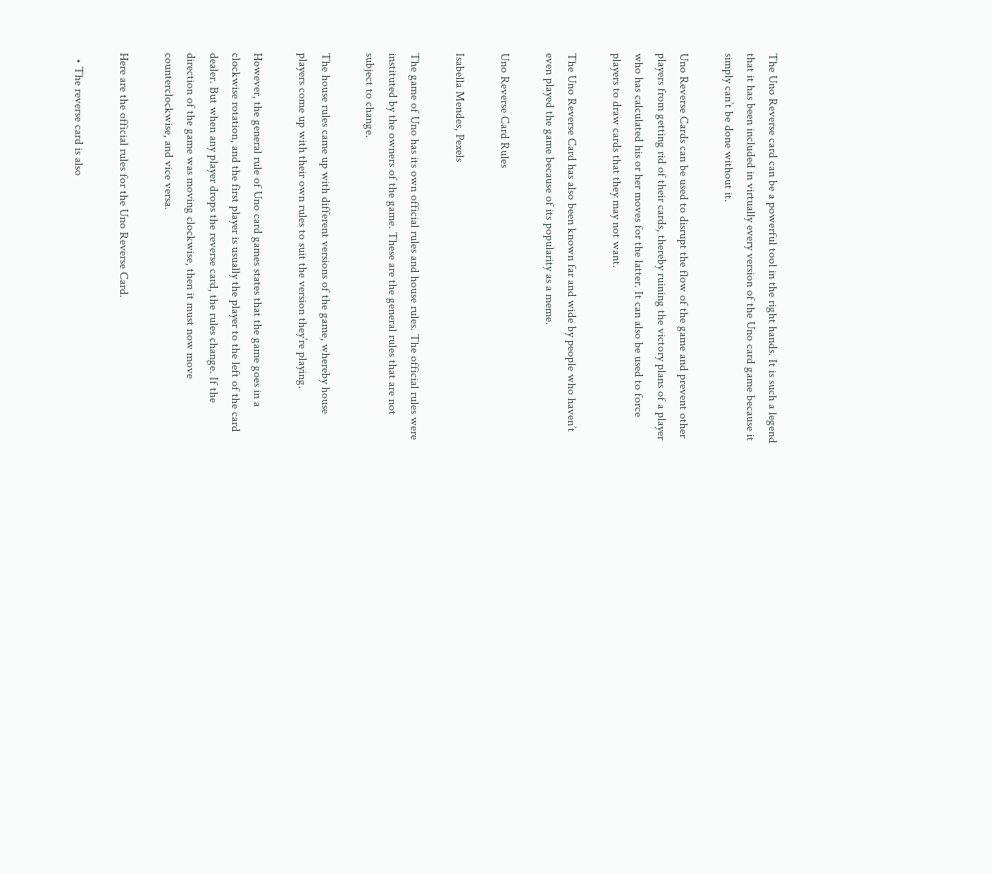The Uno Reverse card can be a powerful tool in the right hands. It is such a legend that it has been included in virtually every version of the Uno card game because it simply can’t be done without it.

Uno Reverse Cards can be used to disrupt the flow of the game and prevent other players from getting rid of their cards, thereby ruining the victory plans of a player who has calculated his or her moves for the latter. It can also be used to force players to draw cards that they may not want.

The Uno Reverse Card has also been known far and wide by people who haven’t even played the game because of its popularity as a meme.

Uno Reverse Card Rules

Isabella Mendes, Pexels

The game of Uno has its own official rules and house rules. The official rules were instituted by the owners of the game. These are the general rules that are not subject to change.

The house rules came up with different versions of the game, whereby house players come up with their own rules to suit the version they’re playing.

However, the general rule of Uno card games states that the game goes in a clockwise rotation, and the first player is usually the player to the left of the card dealer. But when any player drops the reverse card, the rules change. If the direction of the game was moving clockwise, then it must now move counterclockwise, and vice versa.

Here are the official rules for the Uno Reverse Card.

  • The reverse card is also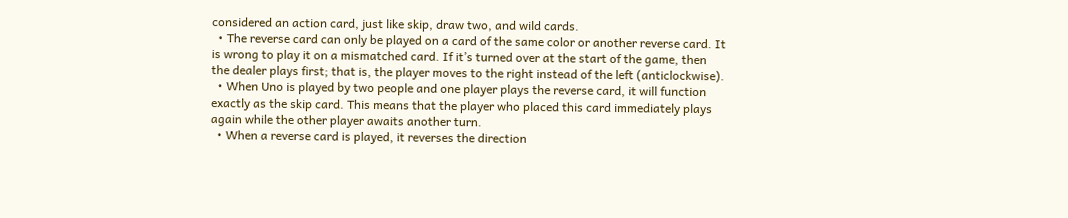considered an action card, just like skip, draw two, and wild cards.
  • The reverse card can only be played on a card of the same color or another reverse card. It is wrong to play it on a mismatched card. If it’s turned over at the start of the game, then the dealer plays first; that is, the player moves to the right instead of the left (anticlockwise).
  • When Uno is played by two people and one player plays the reverse card, it will function exactly as the skip card. This means that the player who placed this card immediately plays again while the other player awaits another turn.
  • When a reverse card is played, it reverses the direction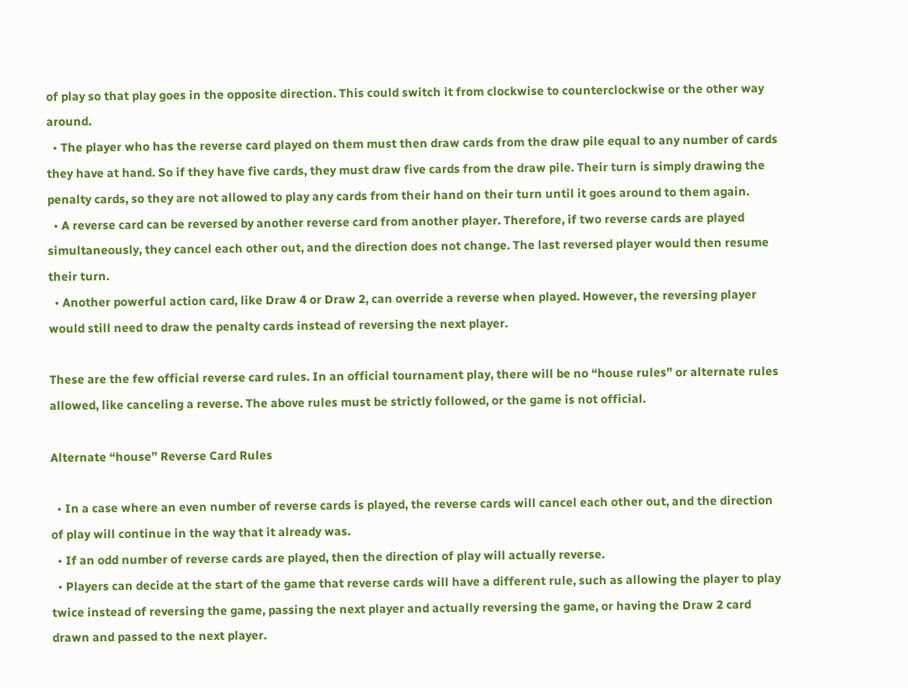of play so that play goes in the opposite direction. This could switch it from clockwise to counterclockwise or the other way around.
  • The player who has the reverse card played on them must then draw cards from the draw pile equal to any number of cards they have at hand. So if they have five cards, they must draw five cards from the draw pile. Their turn is simply drawing the penalty cards, so they are not allowed to play any cards from their hand on their turn until it goes around to them again.
  • A reverse card can be reversed by another reverse card from another player. Therefore, if two reverse cards are played simultaneously, they cancel each other out, and the direction does not change. The last reversed player would then resume their turn.
  • Another powerful action card, like Draw 4 or Draw 2, can override a reverse when played. However, the reversing player would still need to draw the penalty cards instead of reversing the next player.

These are the few official reverse card rules. In an official tournament play, there will be no “house rules” or alternate rules allowed, like canceling a reverse. The above rules must be strictly followed, or the game is not official.

Alternate “house” Reverse Card Rules

  • In a case where an even number of reverse cards is played, the reverse cards will cancel each other out, and the direction of play will continue in the way that it already was.
  • If an odd number of reverse cards are played, then the direction of play will actually reverse.
  • Players can decide at the start of the game that reverse cards will have a different rule, such as allowing the player to play twice instead of reversing the game, passing the next player and actually reversing the game, or having the Draw 2 card drawn and passed to the next player.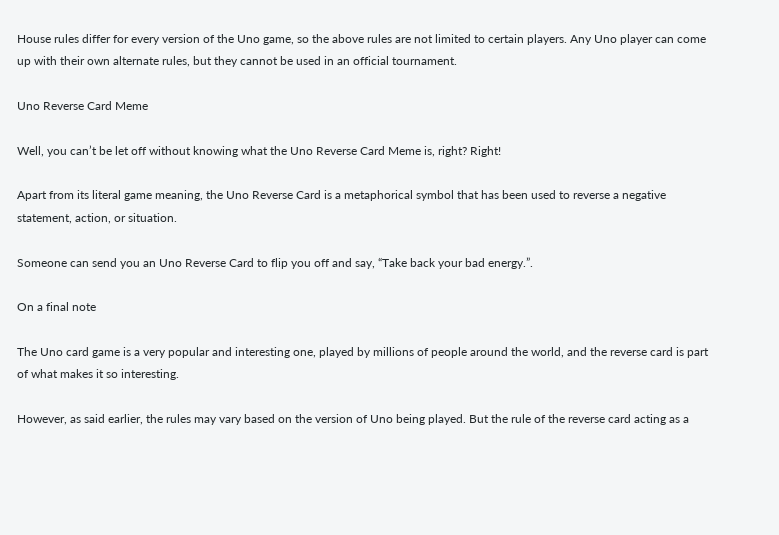House rules differ for every version of the Uno game, so the above rules are not limited to certain players. Any Uno player can come up with their own alternate rules, but they cannot be used in an official tournament.

Uno Reverse Card Meme

Well, you can’t be let off without knowing what the Uno Reverse Card Meme is, right? Right!

Apart from its literal game meaning, the Uno Reverse Card is a metaphorical symbol that has been used to reverse a negative statement, action, or situation.

Someone can send you an Uno Reverse Card to flip you off and say, “Take back your bad energy.”.

On a final note

The Uno card game is a very popular and interesting one, played by millions of people around the world, and the reverse card is part of what makes it so interesting.

However, as said earlier, the rules may vary based on the version of Uno being played. But the rule of the reverse card acting as a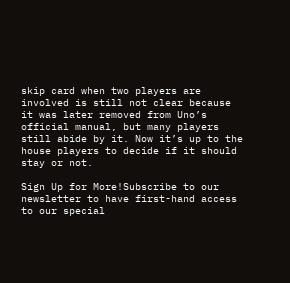skip card when two players are involved is still not clear because it was later removed from Uno’s official manual, but many players still abide by it. Now it’s up to the house players to decide if it should stay or not.

Sign Up for More!Subscribe to our newsletter to have first-hand access to our special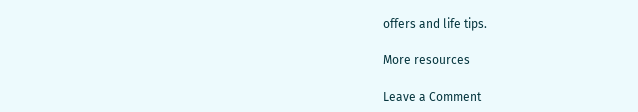offers and life tips.

More resources

Leave a Comment